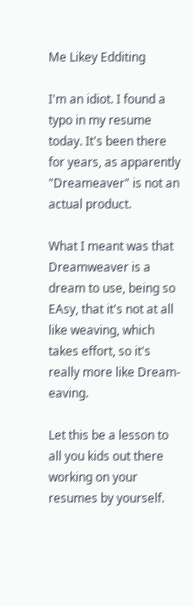Me Likey Edditing

I'm an idiot. I found a typo in my resume today. It's been there for years, as apparently "Dreameaver" is not an actual product.

What I meant was that Dreamweaver is a dream to use, being so EAsy, that it's not at all like weaving, which takes effort, so it's really more like Dream-eaving.

Let this be a lesson to all you kids out there working on your resumes by yourself.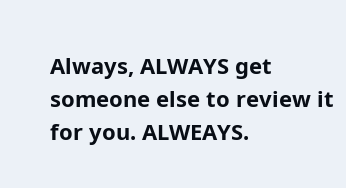Always, ALWAYS get someone else to review it for you. ALWEAYS.